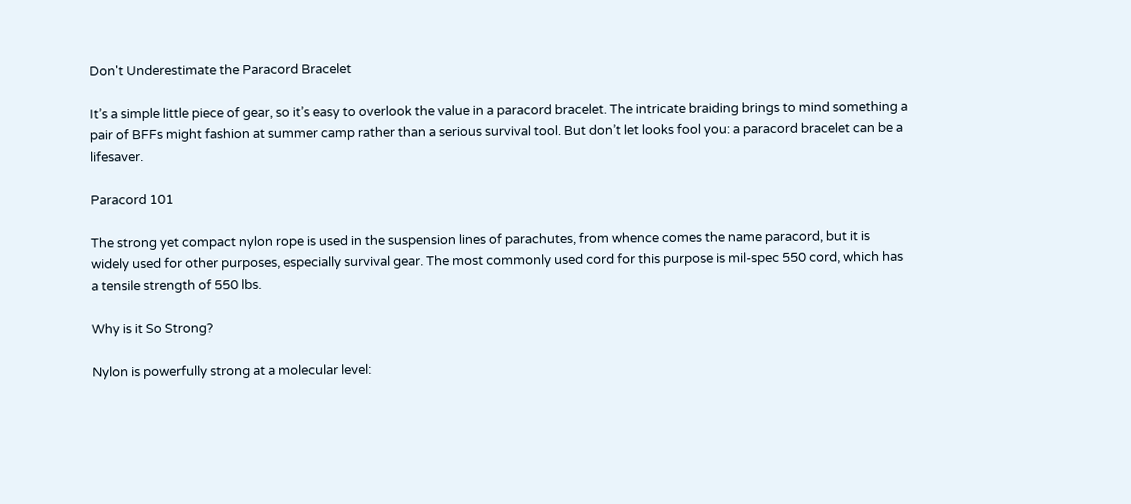Don't Underestimate the Paracord Bracelet

It’s a simple little piece of gear, so it’s easy to overlook the value in a paracord bracelet. The intricate braiding brings to mind something a pair of BFFs might fashion at summer camp rather than a serious survival tool. But don’t let looks fool you: a paracord bracelet can be a lifesaver.

Paracord 101

The strong yet compact nylon rope is used in the suspension lines of parachutes, from whence comes the name paracord, but it is widely used for other purposes, especially survival gear. The most commonly used cord for this purpose is mil-spec 550 cord, which has a tensile strength of 550 lbs.

Why is it So Strong?

Nylon is powerfully strong at a molecular level: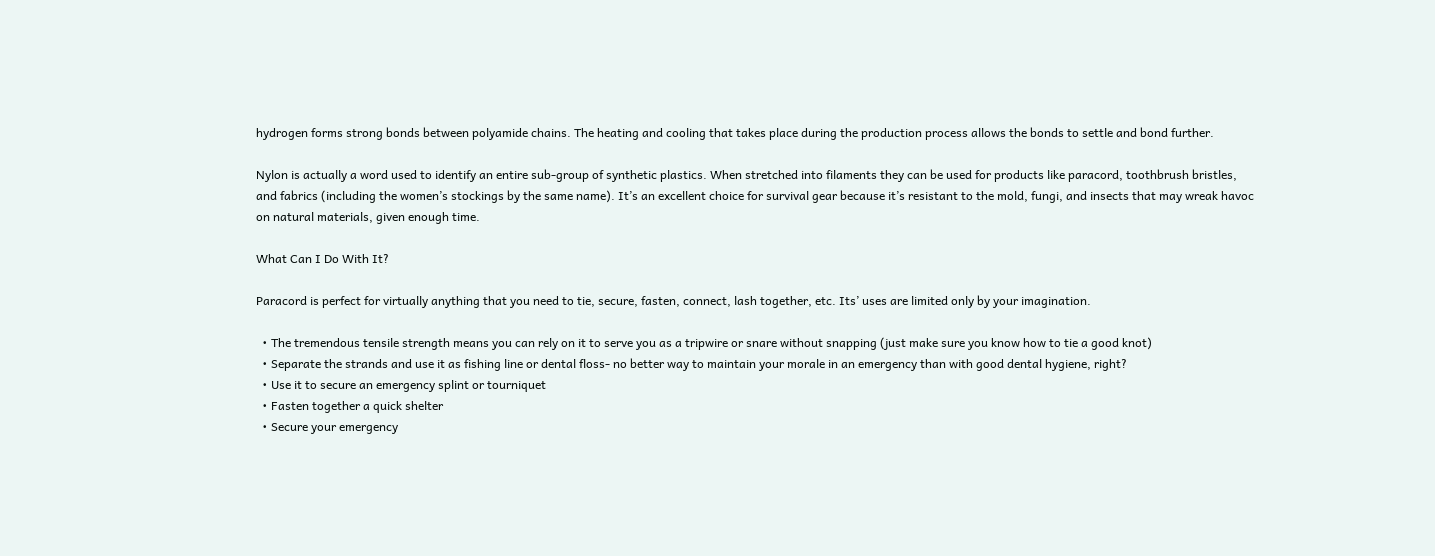hydrogen forms strong bonds between polyamide chains. The heating and cooling that takes place during the production process allows the bonds to settle and bond further.

Nylon is actually a word used to identify an entire sub-group of synthetic plastics. When stretched into filaments they can be used for products like paracord, toothbrush bristles, and fabrics (including the women’s stockings by the same name). It’s an excellent choice for survival gear because it’s resistant to the mold, fungi, and insects that may wreak havoc on natural materials, given enough time.

What Can I Do With It?

Paracord is perfect for virtually anything that you need to tie, secure, fasten, connect, lash together, etc. Its’ uses are limited only by your imagination.

  • The tremendous tensile strength means you can rely on it to serve you as a tripwire or snare without snapping (just make sure you know how to tie a good knot)
  • Separate the strands and use it as fishing line or dental floss- no better way to maintain your morale in an emergency than with good dental hygiene, right?
  • Use it to secure an emergency splint or tourniquet
  • Fasten together a quick shelter
  • Secure your emergency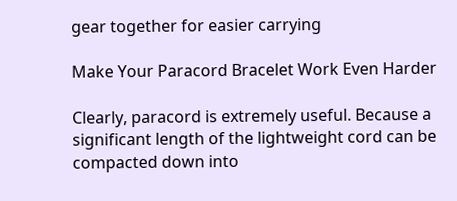gear together for easier carrying

Make Your Paracord Bracelet Work Even Harder

Clearly, paracord is extremely useful. Because a significant length of the lightweight cord can be compacted down into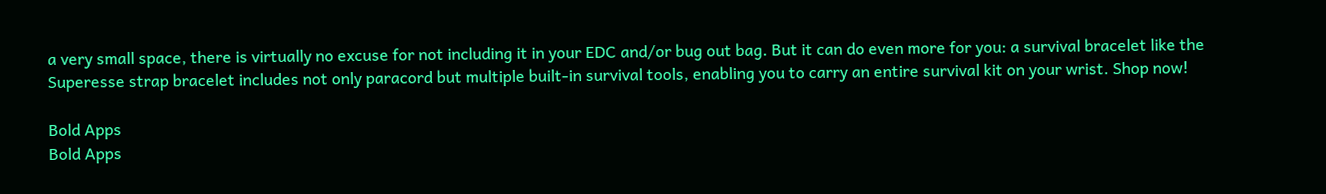a very small space, there is virtually no excuse for not including it in your EDC and/or bug out bag. But it can do even more for you: a survival bracelet like the Superesse strap bracelet includes not only paracord but multiple built-in survival tools, enabling you to carry an entire survival kit on your wrist. Shop now!

Bold Apps
Bold Apps